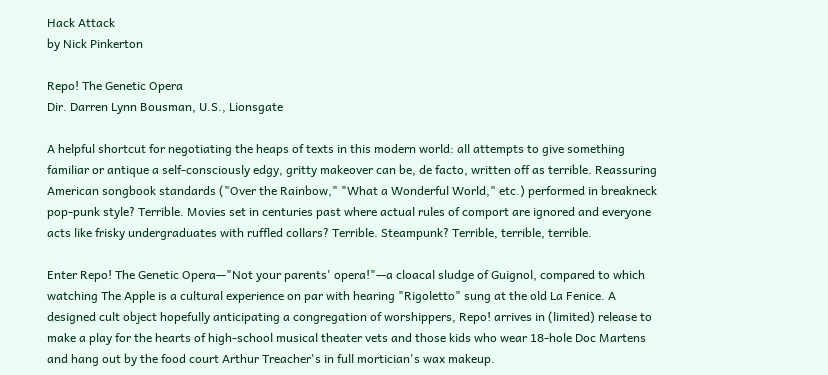Hack Attack
by Nick Pinkerton

Repo! The Genetic Opera
Dir. Darren Lynn Bousman, U.S., Lionsgate

A helpful shortcut for negotiating the heaps of texts in this modern world: all attempts to give something familiar or antique a self-consciously edgy, gritty makeover can be, de facto, written off as terrible. Reassuring American songbook standards ("Over the Rainbow," "What a Wonderful World," etc.) performed in breakneck pop-punk style? Terrible. Movies set in centuries past where actual rules of comport are ignored and everyone acts like frisky undergraduates with ruffled collars? Terrible. Steampunk? Terrible, terrible, terrible.

Enter Repo! The Genetic Opera—"Not your parents' opera!"—a cloacal sludge of Guignol, compared to which watching The Apple is a cultural experience on par with hearing "Rigoletto" sung at the old La Fenice. A designed cult object hopefully anticipating a congregation of worshippers, Repo! arrives in (limited) release to make a play for the hearts of high-school musical theater vets and those kids who wear 18-hole Doc Martens and hang out by the food court Arthur Treacher's in full mortician's wax makeup.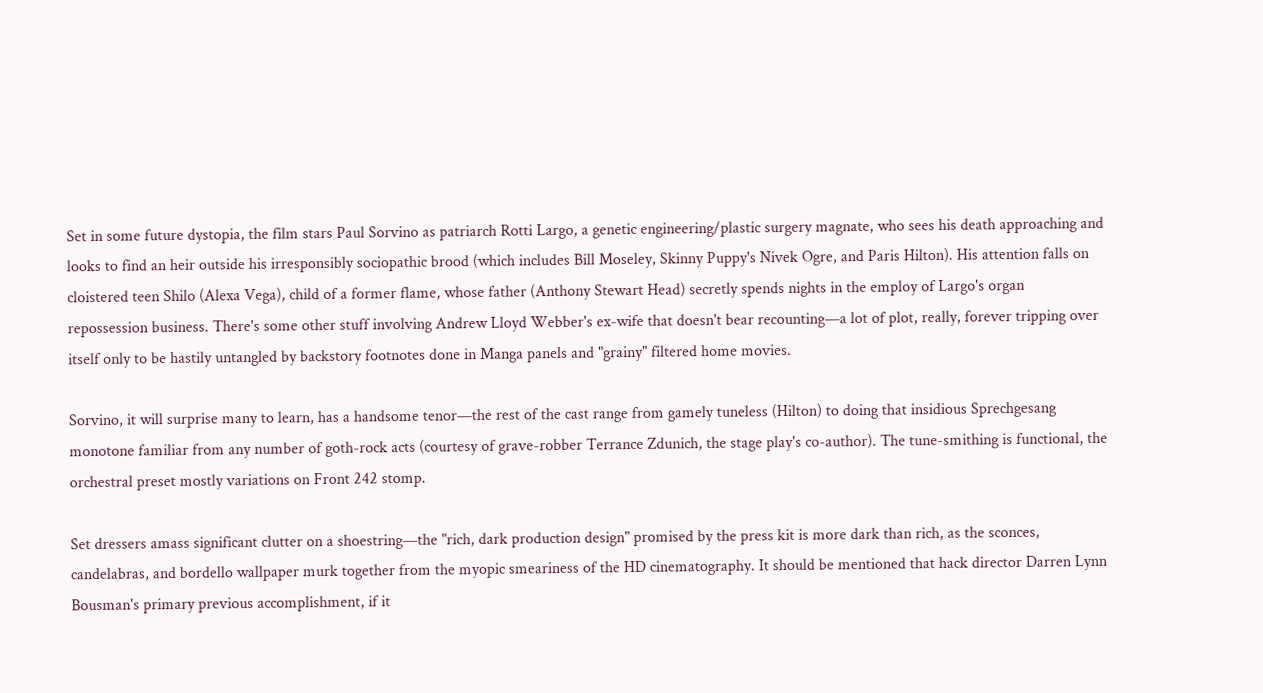Set in some future dystopia, the film stars Paul Sorvino as patriarch Rotti Largo, a genetic engineering/plastic surgery magnate, who sees his death approaching and looks to find an heir outside his irresponsibly sociopathic brood (which includes Bill Moseley, Skinny Puppy's Nivek Ogre, and Paris Hilton). His attention falls on cloistered teen Shilo (Alexa Vega), child of a former flame, whose father (Anthony Stewart Head) secretly spends nights in the employ of Largo's organ repossession business. There's some other stuff involving Andrew Lloyd Webber's ex-wife that doesn't bear recounting—a lot of plot, really, forever tripping over itself only to be hastily untangled by backstory footnotes done in Manga panels and "grainy" filtered home movies.

Sorvino, it will surprise many to learn, has a handsome tenor—the rest of the cast range from gamely tuneless (Hilton) to doing that insidious Sprechgesang monotone familiar from any number of goth-rock acts (courtesy of grave-robber Terrance Zdunich, the stage play's co-author). The tune-smithing is functional, the orchestral preset mostly variations on Front 242 stomp.

Set dressers amass significant clutter on a shoestring—the "rich, dark production design" promised by the press kit is more dark than rich, as the sconces, candelabras, and bordello wallpaper murk together from the myopic smeariness of the HD cinematography. It should be mentioned that hack director Darren Lynn Bousman's primary previous accomplishment, if it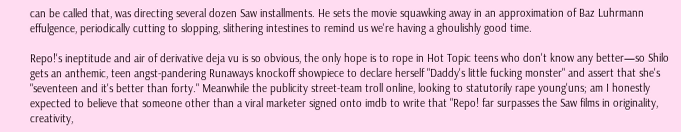can be called that, was directing several dozen Saw installments. He sets the movie squawking away in an approximation of Baz Luhrmann effulgence, periodically cutting to slopping, slithering intestines to remind us we're having a ghoulishly good time.

Repo!'s ineptitude and air of derivative deja vu is so obvious, the only hope is to rope in Hot Topic teens who don't know any better—so Shilo gets an anthemic, teen angst-pandering Runaways knockoff showpiece to declare herself "Daddy's little fucking monster" and assert that she's "seventeen and it's better than forty." Meanwhile the publicity street-team troll online, looking to statutorily rape young'uns; am I honestly expected to believe that someone other than a viral marketer signed onto imdb to write that "Repo! far surpasses the Saw films in originality, creativity,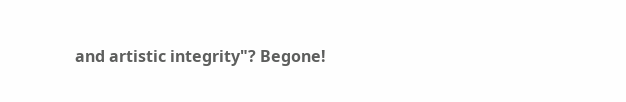and artistic integrity"? Begone!